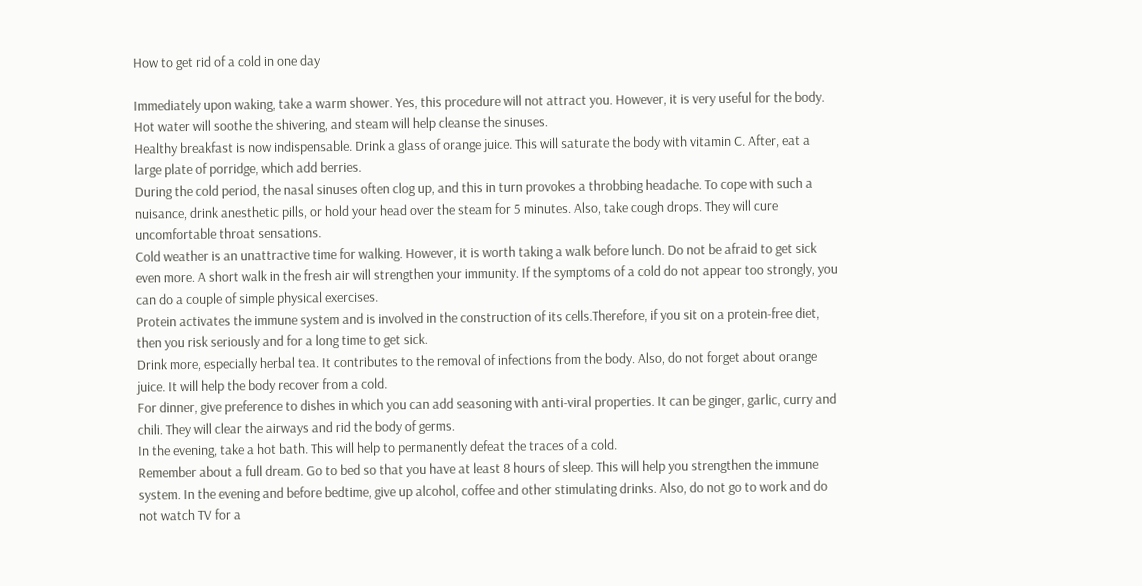How to get rid of a cold in one day

Immediately upon waking, take a warm shower. Yes, this procedure will not attract you. However, it is very useful for the body. Hot water will soothe the shivering, and steam will help cleanse the sinuses.
Healthy breakfast is now indispensable. Drink a glass of orange juice. This will saturate the body with vitamin C. After, eat a large plate of porridge, which add berries.
During the cold period, the nasal sinuses often clog up, and this in turn provokes a throbbing headache. To cope with such a nuisance, drink anesthetic pills, or hold your head over the steam for 5 minutes. Also, take cough drops. They will cure uncomfortable throat sensations.
Cold weather is an unattractive time for walking. However, it is worth taking a walk before lunch. Do not be afraid to get sick even more. A short walk in the fresh air will strengthen your immunity. If the symptoms of a cold do not appear too strongly, you can do a couple of simple physical exercises.
Protein activates the immune system and is involved in the construction of its cells.Therefore, if you sit on a protein-free diet, then you risk seriously and for a long time to get sick.
Drink more, especially herbal tea. It contributes to the removal of infections from the body. Also, do not forget about orange juice. It will help the body recover from a cold.
For dinner, give preference to dishes in which you can add seasoning with anti-viral properties. It can be ginger, garlic, curry and chili. They will clear the airways and rid the body of germs.
In the evening, take a hot bath. This will help to permanently defeat the traces of a cold.
Remember about a full dream. Go to bed so that you have at least 8 hours of sleep. This will help you strengthen the immune system. In the evening and before bedtime, give up alcohol, coffee and other stimulating drinks. Also, do not go to work and do not watch TV for a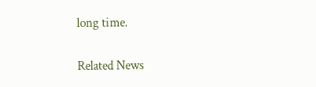long time.

Related News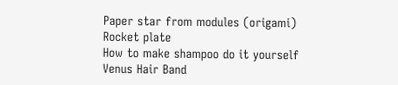Paper star from modules (origami)
Rocket plate
How to make shampoo do it yourself
Venus Hair Band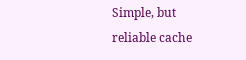Simple, but reliable cache